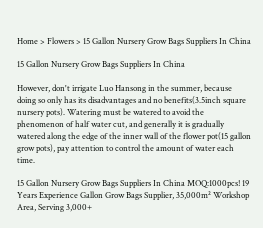Home > Flowers > 15 Gallon Nursery Grow Bags Suppliers In China

15 Gallon Nursery Grow Bags Suppliers In China

However, don't irrigate Luo Hansong in the summer, because doing so only has its disadvantages and no benefits(3.5inch square nursery pots). Watering must be watered to avoid the phenomenon of half water cut, and generally it is gradually watered along the edge of the inner wall of the flower pot(15 gallon grow pots), pay attention to control the amount of water each time.

15 Gallon Nursery Grow Bags Suppliers In China MOQ:1000pcs! 19 Years Experience Gallon Grow Bags Supplier, 35,000m² Workshop Area, Serving 3,000+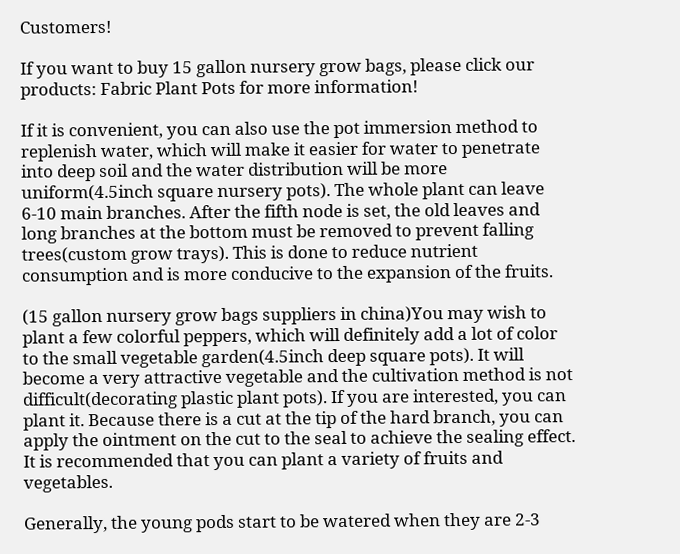Customers!

If you want to buy 15 gallon nursery grow bags, please click our products: Fabric Plant Pots for more information!

If it is convenient, you can also use the pot immersion method to replenish water, which will make it easier for water to penetrate into deep soil and the water distribution will be more uniform(4.5inch square nursery pots). The whole plant can leave 6-10 main branches. After the fifth node is set, the old leaves and long branches at the bottom must be removed to prevent falling trees(custom grow trays). This is done to reduce nutrient consumption and is more conducive to the expansion of the fruits.

(15 gallon nursery grow bags suppliers in china)You may wish to plant a few colorful peppers, which will definitely add a lot of color to the small vegetable garden(4.5inch deep square pots). It will become a very attractive vegetable and the cultivation method is not difficult(decorating plastic plant pots). If you are interested, you can plant it. Because there is a cut at the tip of the hard branch, you can apply the ointment on the cut to the seal to achieve the sealing effect. It is recommended that you can plant a variety of fruits and vegetables.

Generally, the young pods start to be watered when they are 2-3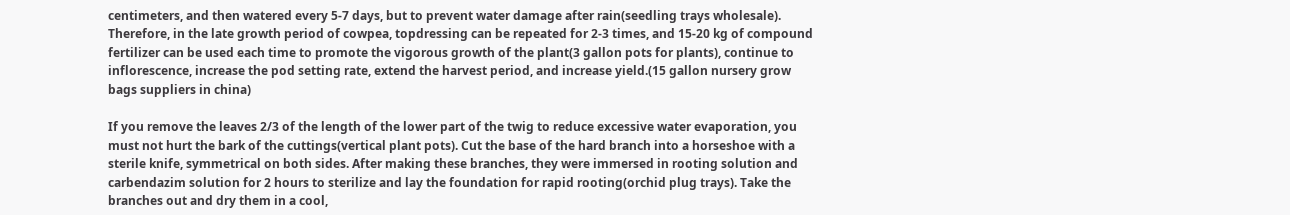centimeters, and then watered every 5-7 days, but to prevent water damage after rain(seedling trays wholesale). Therefore, in the late growth period of cowpea, topdressing can be repeated for 2-3 times, and 15-20 kg of compound fertilizer can be used each time to promote the vigorous growth of the plant(3 gallon pots for plants), continue to inflorescence, increase the pod setting rate, extend the harvest period, and increase yield.(15 gallon nursery grow bags suppliers in china)

If you remove the leaves 2/3 of the length of the lower part of the twig to reduce excessive water evaporation, you must not hurt the bark of the cuttings(vertical plant pots). Cut the base of the hard branch into a horseshoe with a sterile knife, symmetrical on both sides. After making these branches, they were immersed in rooting solution and carbendazim solution for 2 hours to sterilize and lay the foundation for rapid rooting(orchid plug trays). Take the branches out and dry them in a cool,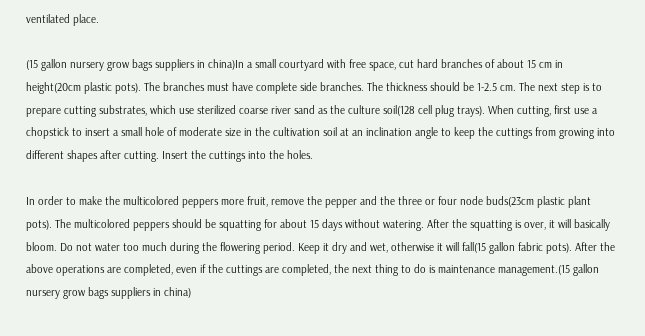ventilated place.

(15 gallon nursery grow bags suppliers in china)In a small courtyard with free space, cut hard branches of about 15 cm in height(20cm plastic pots). The branches must have complete side branches. The thickness should be 1-2.5 cm. The next step is to prepare cutting substrates, which use sterilized coarse river sand as the culture soil(128 cell plug trays). When cutting, first use a chopstick to insert a small hole of moderate size in the cultivation soil at an inclination angle to keep the cuttings from growing into different shapes after cutting. Insert the cuttings into the holes.

In order to make the multicolored peppers more fruit, remove the pepper and the three or four node buds(23cm plastic plant pots). The multicolored peppers should be squatting for about 15 days without watering. After the squatting is over, it will basically bloom. Do not water too much during the flowering period. Keep it dry and wet, otherwise it will fall(15 gallon fabric pots). After the above operations are completed, even if the cuttings are completed, the next thing to do is maintenance management.(15 gallon nursery grow bags suppliers in china)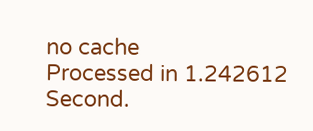no cache
Processed in 1.242612 Second.